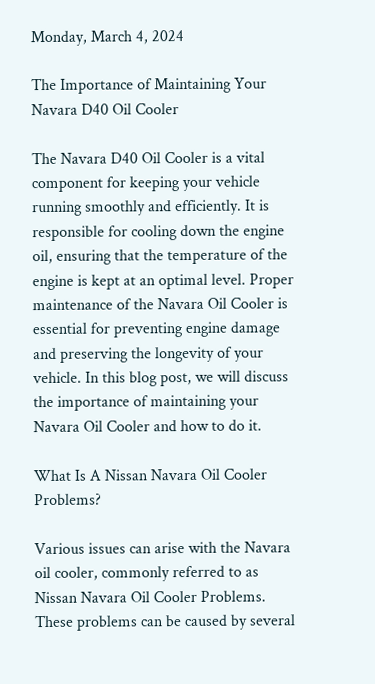Monday, March 4, 2024

The Importance of Maintaining Your Navara D40 Oil Cooler

The Navara D40 Oil Cooler is a vital component for keeping your vehicle running smoothly and efficiently. It is responsible for cooling down the engine oil, ensuring that the temperature of the engine is kept at an optimal level. Proper maintenance of the Navara Oil Cooler is essential for preventing engine damage and preserving the longevity of your vehicle. In this blog post, we will discuss the importance of maintaining your Navara Oil Cooler and how to do it.

What Is A Nissan Navara Oil Cooler Problems?

Various issues can arise with the Navara oil cooler, commonly referred to as Nissan Navara Oil Cooler Problems. These problems can be caused by several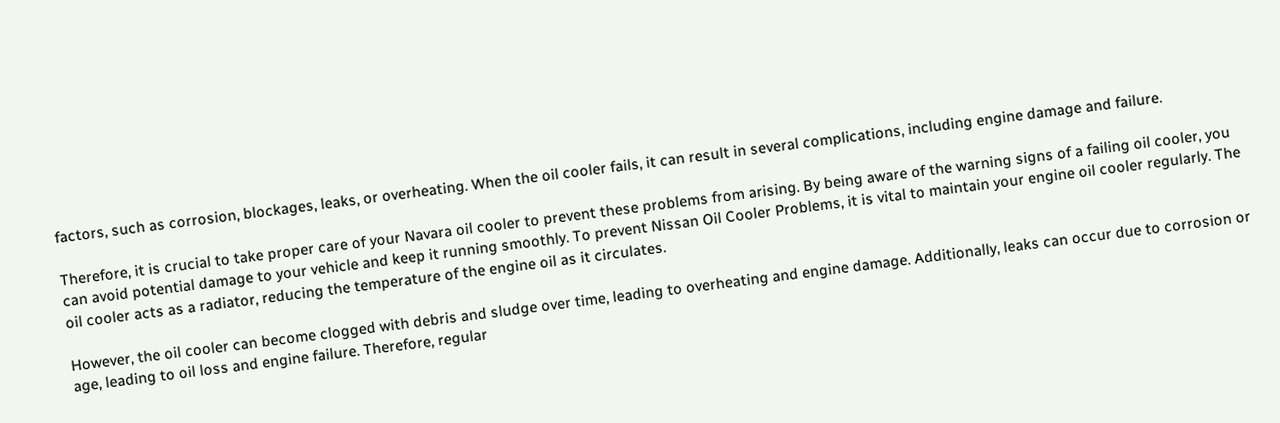factors, such as corrosion, blockages, leaks, or overheating. When the oil cooler fails, it can result in several complications, including engine damage and failure.

Therefore, it is crucial to take proper care of your Navara oil cooler to prevent these problems from arising. By being aware of the warning signs of a failing oil cooler, you can avoid potential damage to your vehicle and keep it running smoothly. To prevent Nissan Oil Cooler Problems, it is vital to maintain your engine oil cooler regularly. The oil cooler acts as a radiator, reducing the temperature of the engine oil as it circulates.

However, the oil cooler can become clogged with debris and sludge over time, leading to overheating and engine damage. Additionally, leaks can occur due to corrosion or age, leading to oil loss and engine failure. Therefore, regular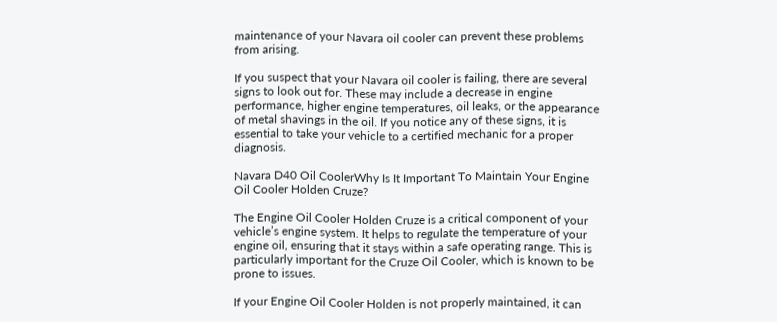maintenance of your Navara oil cooler can prevent these problems from arising.

If you suspect that your Navara oil cooler is failing, there are several signs to look out for. These may include a decrease in engine performance, higher engine temperatures, oil leaks, or the appearance of metal shavings in the oil. If you notice any of these signs, it is essential to take your vehicle to a certified mechanic for a proper diagnosis.

Navara D40 Oil CoolerWhy Is It Important To Maintain Your Engine Oil Cooler Holden Cruze?

The Engine Oil Cooler Holden Cruze is a critical component of your vehicle’s engine system. It helps to regulate the temperature of your engine oil, ensuring that it stays within a safe operating range. This is particularly important for the Cruze Oil Cooler, which is known to be prone to issues.

If your Engine Oil Cooler Holden is not properly maintained, it can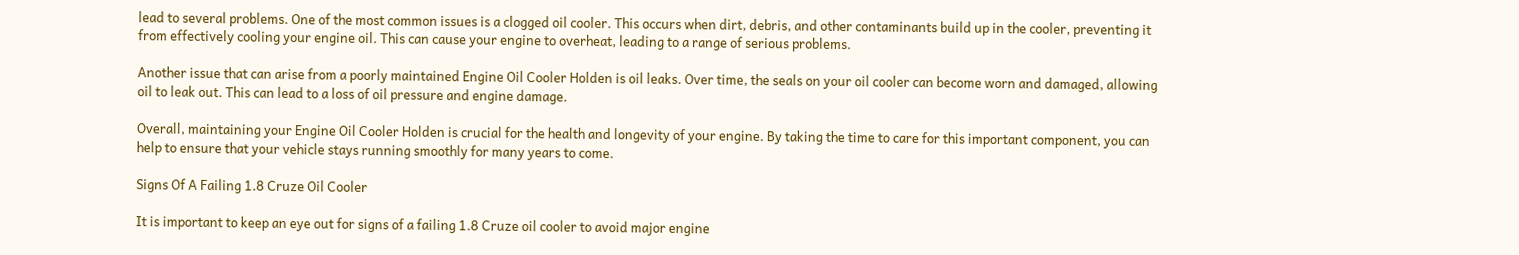lead to several problems. One of the most common issues is a clogged oil cooler. This occurs when dirt, debris, and other contaminants build up in the cooler, preventing it from effectively cooling your engine oil. This can cause your engine to overheat, leading to a range of serious problems.

Another issue that can arise from a poorly maintained Engine Oil Cooler Holden is oil leaks. Over time, the seals on your oil cooler can become worn and damaged, allowing oil to leak out. This can lead to a loss of oil pressure and engine damage.

Overall, maintaining your Engine Oil Cooler Holden is crucial for the health and longevity of your engine. By taking the time to care for this important component, you can help to ensure that your vehicle stays running smoothly for many years to come.

Signs Of A Failing 1.8 Cruze Oil Cooler

It is important to keep an eye out for signs of a failing 1.8 Cruze oil cooler to avoid major engine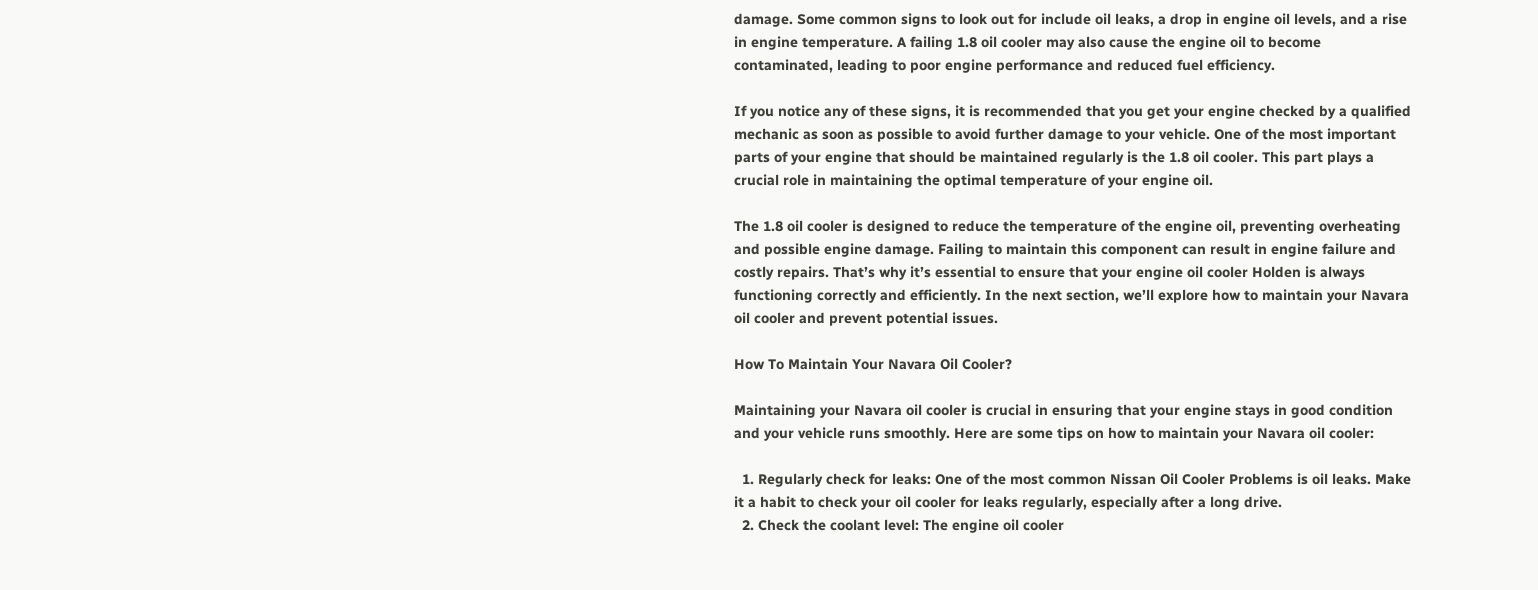damage. Some common signs to look out for include oil leaks, a drop in engine oil levels, and a rise in engine temperature. A failing 1.8 oil cooler may also cause the engine oil to become contaminated, leading to poor engine performance and reduced fuel efficiency.

If you notice any of these signs, it is recommended that you get your engine checked by a qualified mechanic as soon as possible to avoid further damage to your vehicle. One of the most important parts of your engine that should be maintained regularly is the 1.8 oil cooler. This part plays a crucial role in maintaining the optimal temperature of your engine oil.

The 1.8 oil cooler is designed to reduce the temperature of the engine oil, preventing overheating and possible engine damage. Failing to maintain this component can result in engine failure and costly repairs. That’s why it’s essential to ensure that your engine oil cooler Holden is always functioning correctly and efficiently. In the next section, we’ll explore how to maintain your Navara oil cooler and prevent potential issues.

How To Maintain Your Navara Oil Cooler?

Maintaining your Navara oil cooler is crucial in ensuring that your engine stays in good condition and your vehicle runs smoothly. Here are some tips on how to maintain your Navara oil cooler:

  1. Regularly check for leaks: One of the most common Nissan Oil Cooler Problems is oil leaks. Make it a habit to check your oil cooler for leaks regularly, especially after a long drive.
  2. Check the coolant level: The engine oil cooler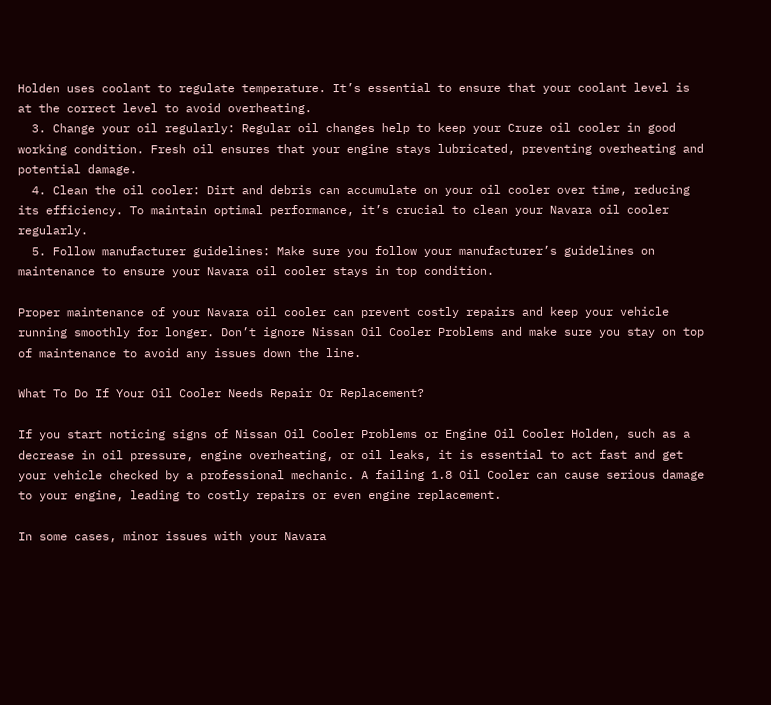Holden uses coolant to regulate temperature. It’s essential to ensure that your coolant level is at the correct level to avoid overheating.
  3. Change your oil regularly: Regular oil changes help to keep your Cruze oil cooler in good working condition. Fresh oil ensures that your engine stays lubricated, preventing overheating and potential damage.
  4. Clean the oil cooler: Dirt and debris can accumulate on your oil cooler over time, reducing its efficiency. To maintain optimal performance, it’s crucial to clean your Navara oil cooler regularly.
  5. Follow manufacturer guidelines: Make sure you follow your manufacturer’s guidelines on maintenance to ensure your Navara oil cooler stays in top condition.

Proper maintenance of your Navara oil cooler can prevent costly repairs and keep your vehicle running smoothly for longer. Don’t ignore Nissan Oil Cooler Problems and make sure you stay on top of maintenance to avoid any issues down the line.

What To Do If Your Oil Cooler Needs Repair Or Replacement?

If you start noticing signs of Nissan Oil Cooler Problems or Engine Oil Cooler Holden, such as a decrease in oil pressure, engine overheating, or oil leaks, it is essential to act fast and get your vehicle checked by a professional mechanic. A failing 1.8 Oil Cooler can cause serious damage to your engine, leading to costly repairs or even engine replacement.

In some cases, minor issues with your Navara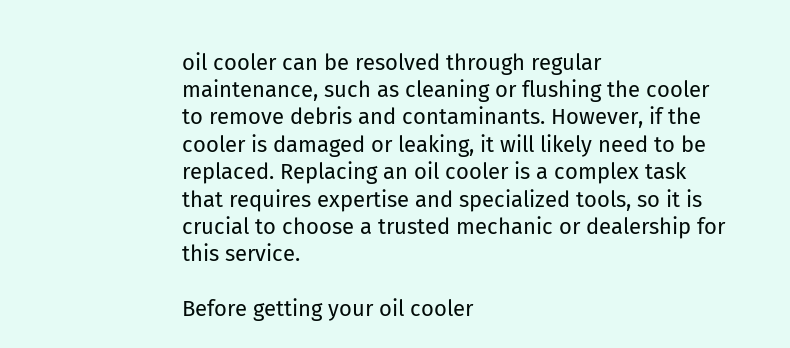oil cooler can be resolved through regular maintenance, such as cleaning or flushing the cooler to remove debris and contaminants. However, if the cooler is damaged or leaking, it will likely need to be replaced. Replacing an oil cooler is a complex task that requires expertise and specialized tools, so it is crucial to choose a trusted mechanic or dealership for this service.

Before getting your oil cooler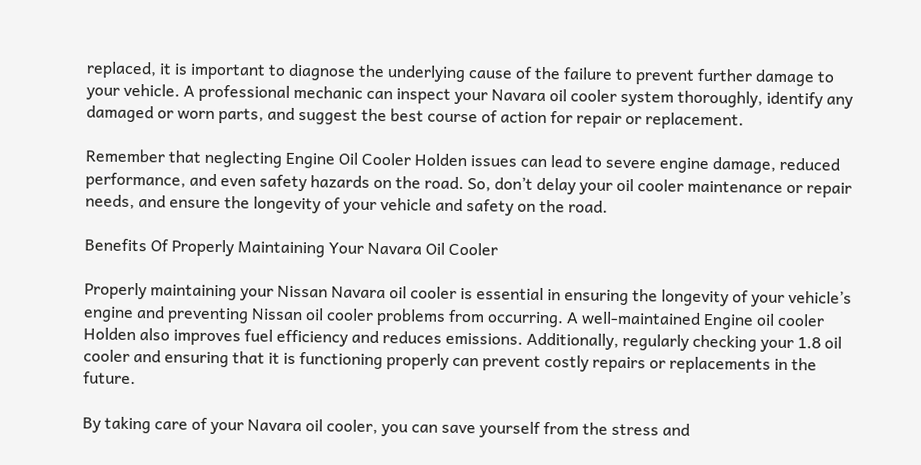replaced, it is important to diagnose the underlying cause of the failure to prevent further damage to your vehicle. A professional mechanic can inspect your Navara oil cooler system thoroughly, identify any damaged or worn parts, and suggest the best course of action for repair or replacement.

Remember that neglecting Engine Oil Cooler Holden issues can lead to severe engine damage, reduced performance, and even safety hazards on the road. So, don’t delay your oil cooler maintenance or repair needs, and ensure the longevity of your vehicle and safety on the road.

Benefits Of Properly Maintaining Your Navara Oil Cooler

Properly maintaining your Nissan Navara oil cooler is essential in ensuring the longevity of your vehicle’s engine and preventing Nissan oil cooler problems from occurring. A well-maintained Engine oil cooler Holden also improves fuel efficiency and reduces emissions. Additionally, regularly checking your 1.8 oil cooler and ensuring that it is functioning properly can prevent costly repairs or replacements in the future.

By taking care of your Navara oil cooler, you can save yourself from the stress and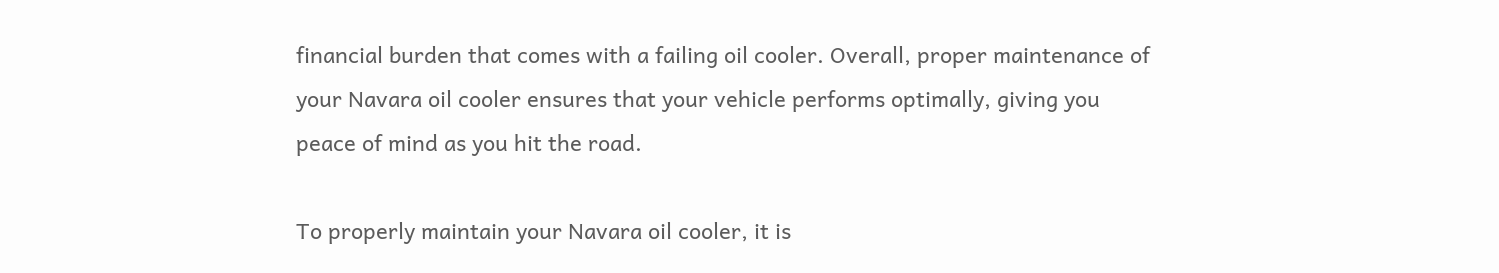financial burden that comes with a failing oil cooler. Overall, proper maintenance of your Navara oil cooler ensures that your vehicle performs optimally, giving you peace of mind as you hit the road.

To properly maintain your Navara oil cooler, it is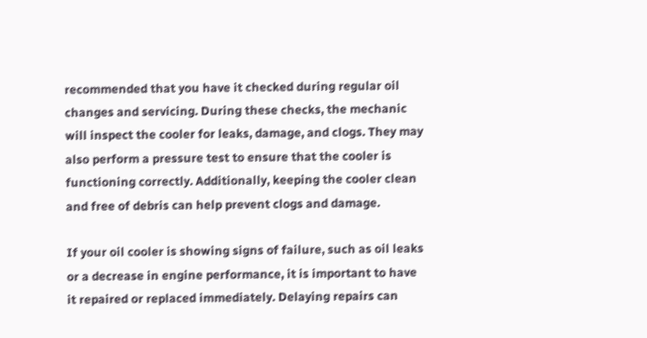recommended that you have it checked during regular oil changes and servicing. During these checks, the mechanic will inspect the cooler for leaks, damage, and clogs. They may also perform a pressure test to ensure that the cooler is functioning correctly. Additionally, keeping the cooler clean and free of debris can help prevent clogs and damage.

If your oil cooler is showing signs of failure, such as oil leaks or a decrease in engine performance, it is important to have it repaired or replaced immediately. Delaying repairs can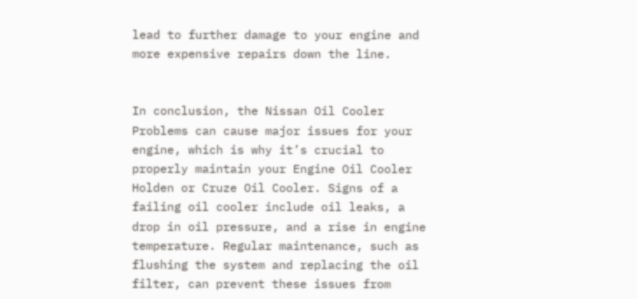lead to further damage to your engine and more expensive repairs down the line.


In conclusion, the Nissan Oil Cooler Problems can cause major issues for your engine, which is why it’s crucial to properly maintain your Engine Oil Cooler Holden or Cruze Oil Cooler. Signs of a failing oil cooler include oil leaks, a drop in oil pressure, and a rise in engine temperature. Regular maintenance, such as flushing the system and replacing the oil filter, can prevent these issues from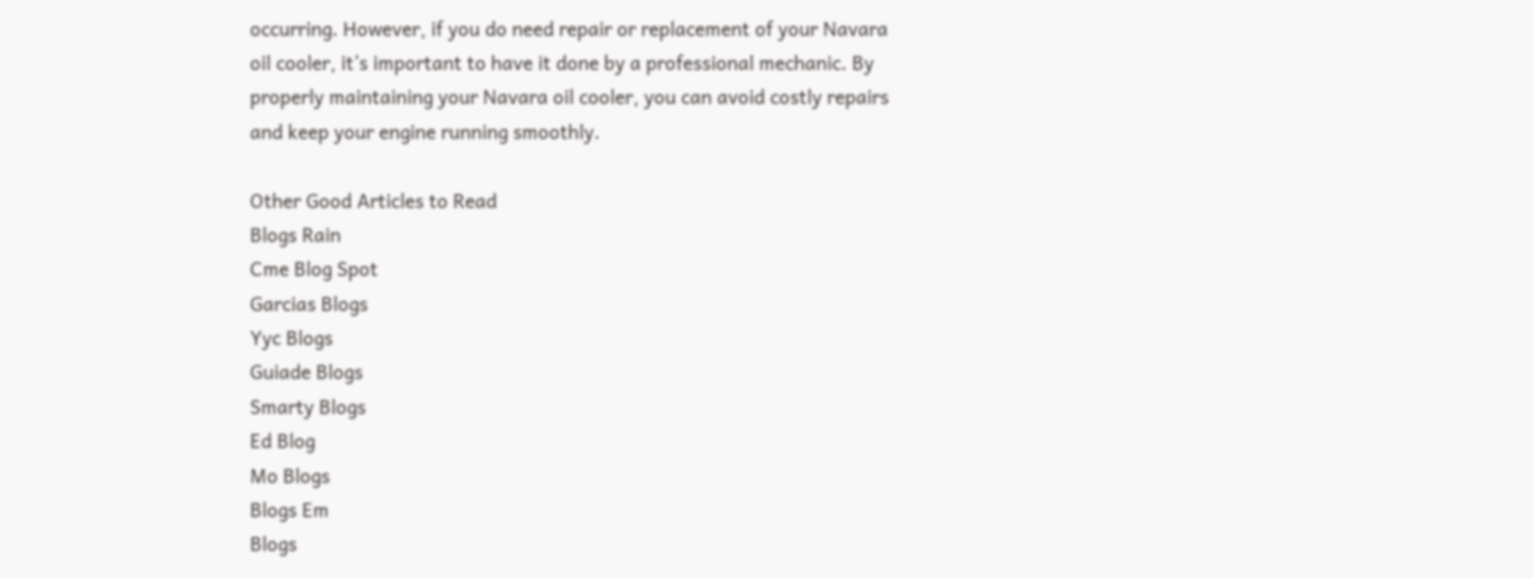occurring. However, if you do need repair or replacement of your Navara oil cooler, it’s important to have it done by a professional mechanic. By properly maintaining your Navara oil cooler, you can avoid costly repairs and keep your engine running smoothly.

Other Good Articles to Read
Blogs Rain
Cme Blog Spot
Garcias Blogs
Yyc Blogs
Guiade Blogs
Smarty Blogs
Ed Blog
Mo Blogs
Blogs Em
Blogs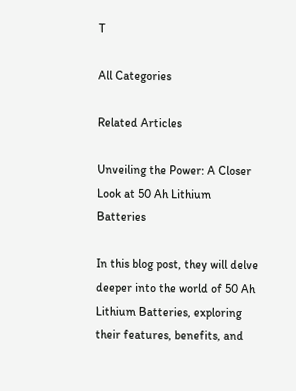T

All Categories

Related Articles

Unveiling the Power: A Closer Look at 50 Ah Lithium Batteries

In this blog post, they will delve deeper into the world of 50 Ah Lithium Batteries, exploring their features, benefits, and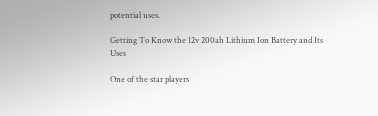potential uses.

Getting To Know the 12v 200ah Lithium Ion Battery and Its Uses

One of the star players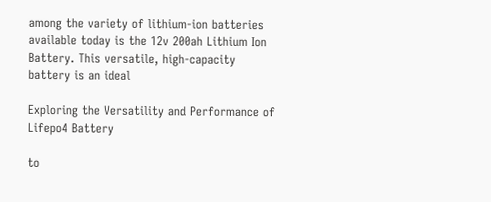among the variety of lithium-ion batteries available today is the 12v 200ah Lithium Ion Battery. This versatile, high-capacity battery is an ideal

Exploring the Versatility and Performance of Lifepo4 Battery

to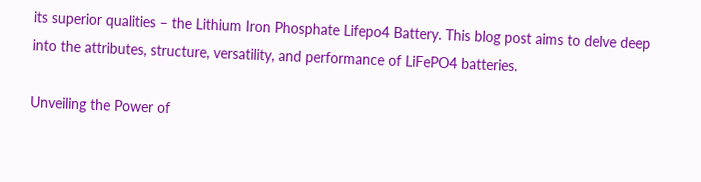its superior qualities – the Lithium Iron Phosphate Lifepo4 Battery. This blog post aims to delve deep into the attributes, structure, versatility, and performance of LiFePO4 batteries.

Unveiling the Power of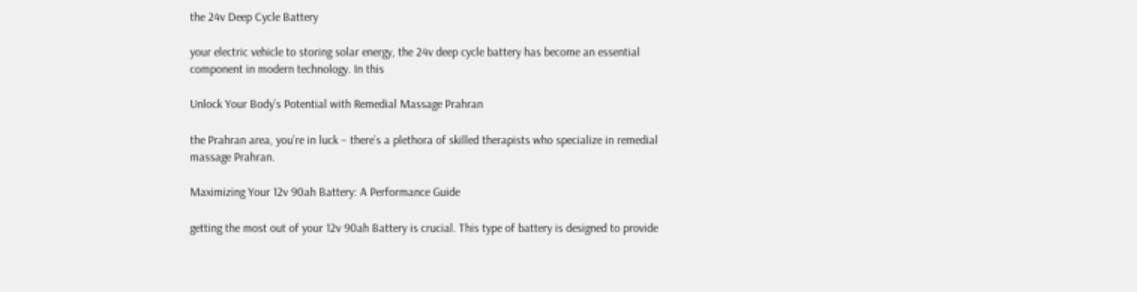the 24v Deep Cycle Battery

your electric vehicle to storing solar energy, the 24v deep cycle battery has become an essential component in modern technology. In this

Unlock Your Body’s Potential with Remedial Massage Prahran

the Prahran area, you’re in luck – there’s a plethora of skilled therapists who specialize in remedial massage Prahran.

Maximizing Your 12v 90ah Battery: A Performance Guide

getting the most out of your 12v 90ah Battery is crucial. This type of battery is designed to provide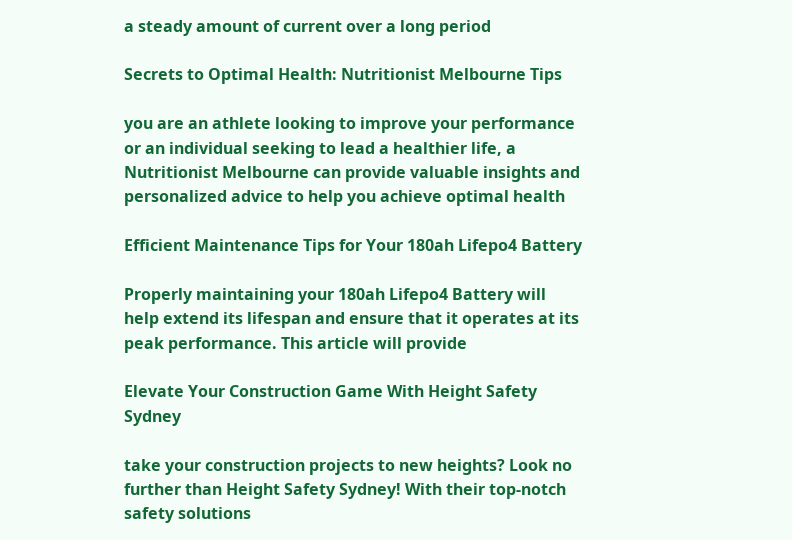a steady amount of current over a long period

Secrets to Optimal Health: Nutritionist Melbourne Tips

you are an athlete looking to improve your performance or an individual seeking to lead a healthier life, a Nutritionist Melbourne can provide valuable insights and personalized advice to help you achieve optimal health

Efficient Maintenance Tips for Your 180ah Lifepo4 Battery

Properly maintaining your 180ah Lifepo4 Battery will help extend its lifespan and ensure that it operates at its peak performance. This article will provide

Elevate Your Construction Game With Height Safety Sydney

take your construction projects to new heights? Look no further than Height Safety Sydney! With their top-notch safety solutions